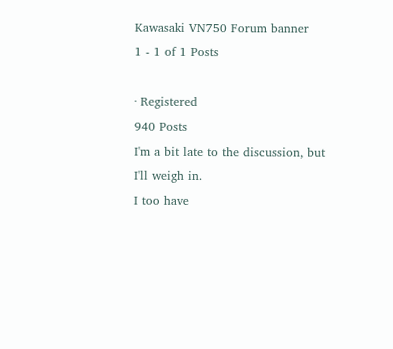Kawasaki VN750 Forum banner
1 - 1 of 1 Posts

· Registered
940 Posts
I'm a bit late to the discussion, but I'll weigh in.
I too have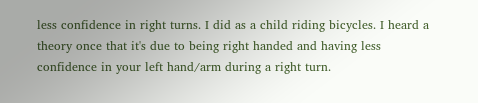less confidence in right turns. I did as a child riding bicycles. I heard a theory once that it's due to being right handed and having less confidence in your left hand/arm during a right turn.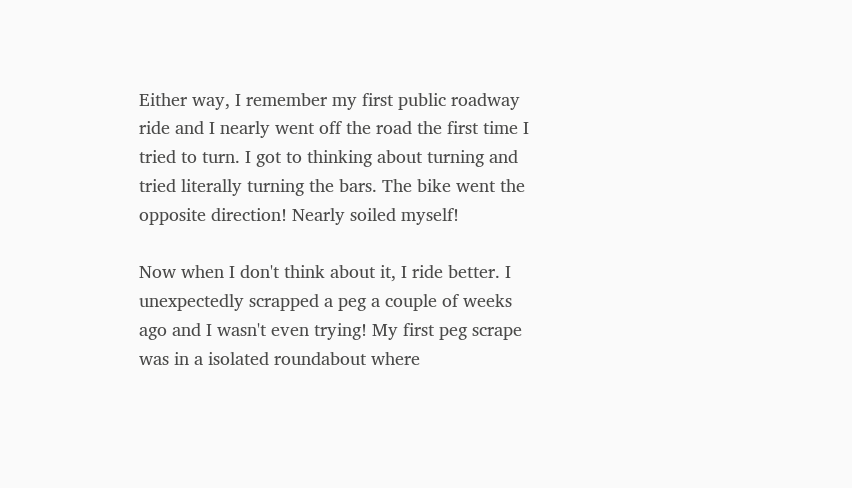Either way, I remember my first public roadway ride and I nearly went off the road the first time I tried to turn. I got to thinking about turning and tried literally turning the bars. The bike went the opposite direction! Nearly soiled myself!

Now when I don't think about it, I ride better. I unexpectedly scrapped a peg a couple of weeks ago and I wasn't even trying! My first peg scrape was in a isolated roundabout where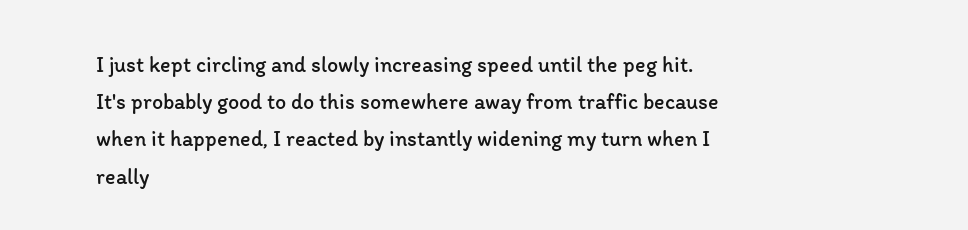I just kept circling and slowly increasing speed until the peg hit. It's probably good to do this somewhere away from traffic because when it happened, I reacted by instantly widening my turn when I really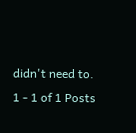didn't need to.
1 - 1 of 1 Posts